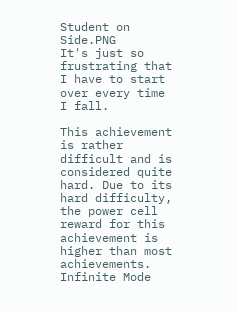Student on Side.PNG
It's just so frustrating that I have to start over every time I fall.

This achievement is rather difficult and is considered quite hard. Due to its hard difficulty, the power cell reward for this achievement is higher than most achievements. Infinite Mode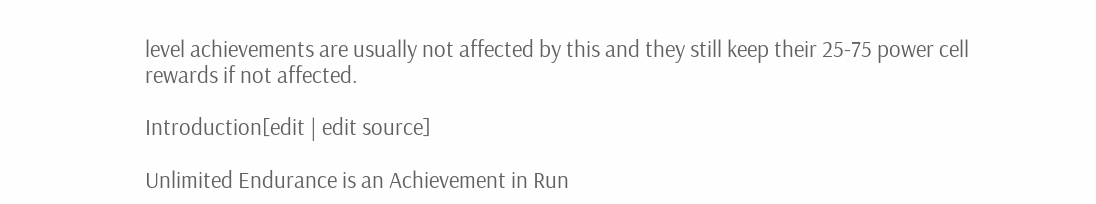level achievements are usually not affected by this and they still keep their 25-75 power cell rewards if not affected.

Introduction[edit | edit source]

Unlimited Endurance is an Achievement in Run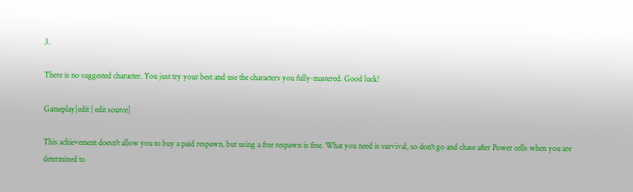3.

There is no suggested character. You just try your best and use the characters you fully-mastered. Good luck!

Gameplay[edit | edit source]

This achievement doesn't allow you to buy a paid respawn, but using a free respawn is fine. What you need is survival, so don't go and chase after Power cells when you are determined to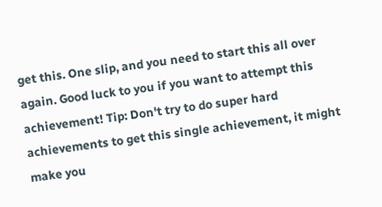get this. One slip, and you need to start this all over again. Good luck to you if you want to attempt this achievement! Tip: Don't try to do super hard achievements to get this single achievement, it might make you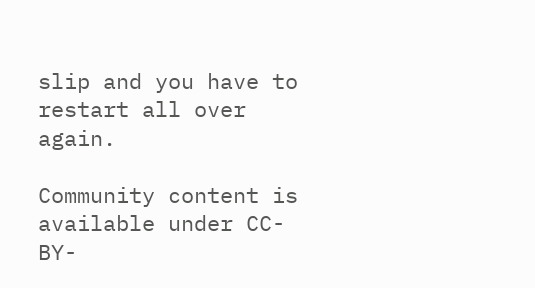slip and you have to restart all over again.

Community content is available under CC-BY-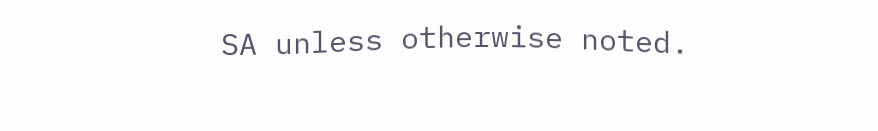SA unless otherwise noted.